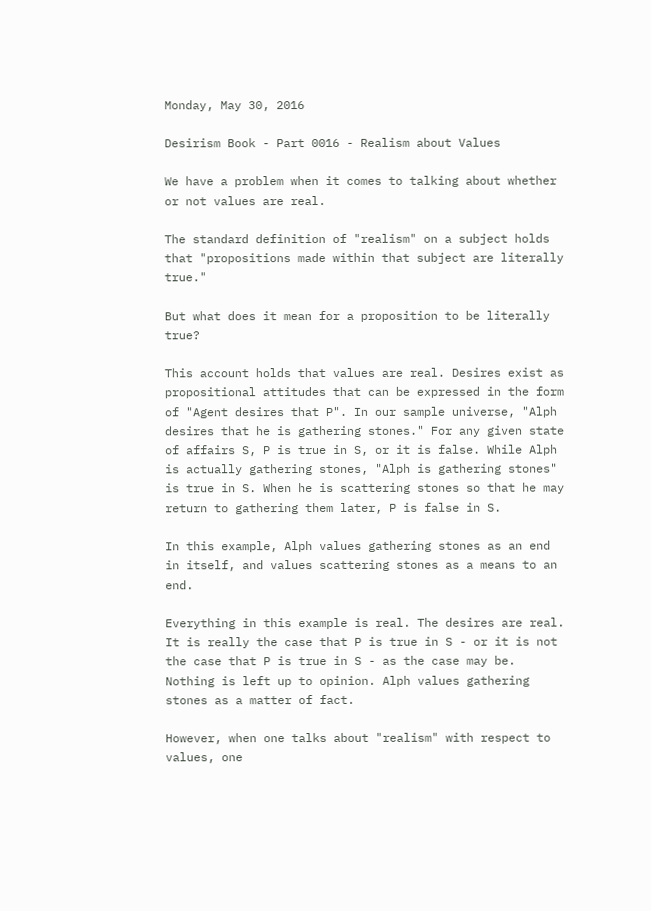Monday, May 30, 2016

Desirism Book - Part 0016 - Realism about Values

We have a problem when it comes to talking about whether or not values are real.

The standard definition of "realism" on a subject holds that "propositions made within that subject are literally true."

But what does it mean for a proposition to be literally true?

This account holds that values are real. Desires exist as propositional attitudes that can be expressed in the form of "Agent desires that P". In our sample universe, "Alph desires that he is gathering stones." For any given state of affairs S, P is true in S, or it is false. While Alph is actually gathering stones, "Alph is gathering stones" is true in S. When he is scattering stones so that he may return to gathering them later, P is false in S.

In this example, Alph values gathering stones as an end in itself, and values scattering stones as a means to an end.

Everything in this example is real. The desires are real. It is really the case that P is true in S - or it is not the case that P is true in S - as the case may be. Nothing is left up to opinion. Alph values gathering stones as a matter of fact.

However, when one talks about "realism" with respect to values, one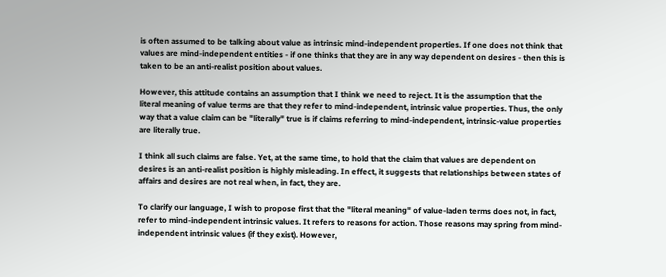is often assumed to be talking about value as intrinsic mind-independent properties. If one does not think that values are mind-independent entities - if one thinks that they are in any way dependent on desires - then this is taken to be an anti-realist position about values.

However, this attitude contains an assumption that I think we need to reject. It is the assumption that the literal meaning of value terms are that they refer to mind-independent, intrinsic value properties. Thus, the only way that a value claim can be "literally" true is if claims referring to mind-independent, intrinsic-value properties are literally true.

I think all such claims are false. Yet, at the same time, to hold that the claim that values are dependent on desires is an anti-realist position is highly misleading. In effect, it suggests that relationships between states of affairs and desires are not real when, in fact, they are.

To clarify our language, I wish to propose first that the "literal meaning" of value-laden terms does not, in fact, refer to mind-independent intrinsic values. It refers to reasons for action. Those reasons may spring from mind-independent intrinsic values (if they exist). However,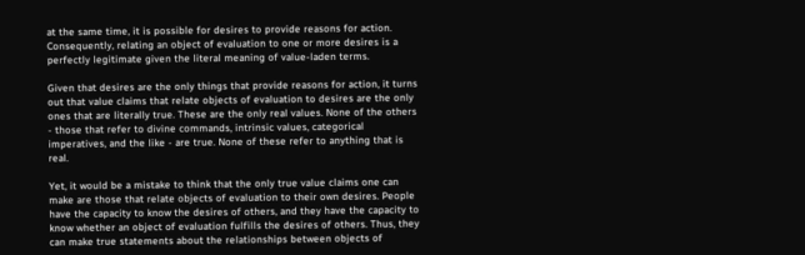at the same time, it is possible for desires to provide reasons for action. Consequently, relating an object of evaluation to one or more desires is a perfectly legitimate given the literal meaning of value-laden terms.

Given that desires are the only things that provide reasons for action, it turns out that value claims that relate objects of evaluation to desires are the only ones that are literally true. These are the only real values. None of the others - those that refer to divine commands, intrinsic values, categorical imperatives, and the like - are true. None of these refer to anything that is real.

Yet, it would be a mistake to think that the only true value claims one can make are those that relate objects of evaluation to their own desires. People have the capacity to know the desires of others, and they have the capacity to know whether an object of evaluation fulfills the desires of others. Thus, they can make true statements about the relationships between objects of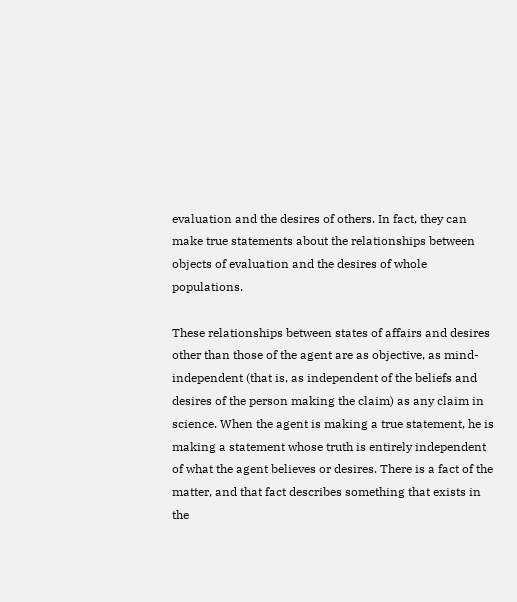evaluation and the desires of others. In fact, they can make true statements about the relationships between objects of evaluation and the desires of whole populations.

These relationships between states of affairs and desires other than those of the agent are as objective, as mind-independent (that is, as independent of the beliefs and desires of the person making the claim) as any claim in science. When the agent is making a true statement, he is making a statement whose truth is entirely independent of what the agent believes or desires. There is a fact of the matter, and that fact describes something that exists in the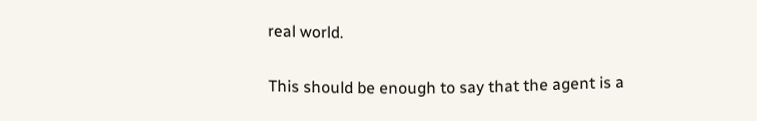real world.

This should be enough to say that the agent is a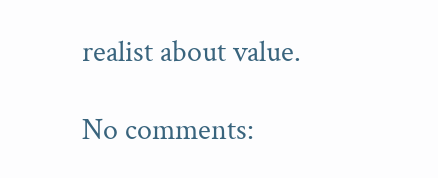realist about value.

No comments: